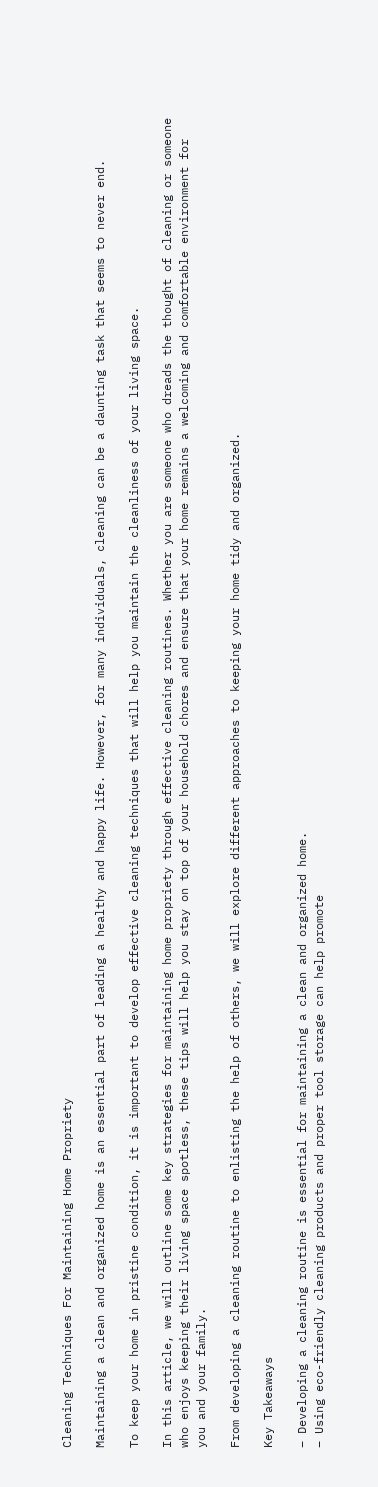Cleaning Techniques For Maintaining Home Propriety

Maintaining a clean and organized home is an essential part of leading a healthy and happy life. However, for many individuals, cleaning can be a daunting task that seems to never end.

To keep your home in pristine condition, it is important to develop effective cleaning techniques that will help you maintain the cleanliness of your living space.

In this article, we will outline some key strategies for maintaining home propriety through effective cleaning routines. Whether you are someone who dreads the thought of cleaning or someone who enjoys keeping their living space spotless, these tips will help you stay on top of your household chores and ensure that your home remains a welcoming and comfortable environment for you and your family.

From developing a cleaning routine to enlisting the help of others, we will explore different approaches to keeping your home tidy and organized.

Key Takeaways

– Developing a cleaning routine is essential for maintaining a clean and organized home.
– Using eco-friendly cleaning products and proper tool storage can help promote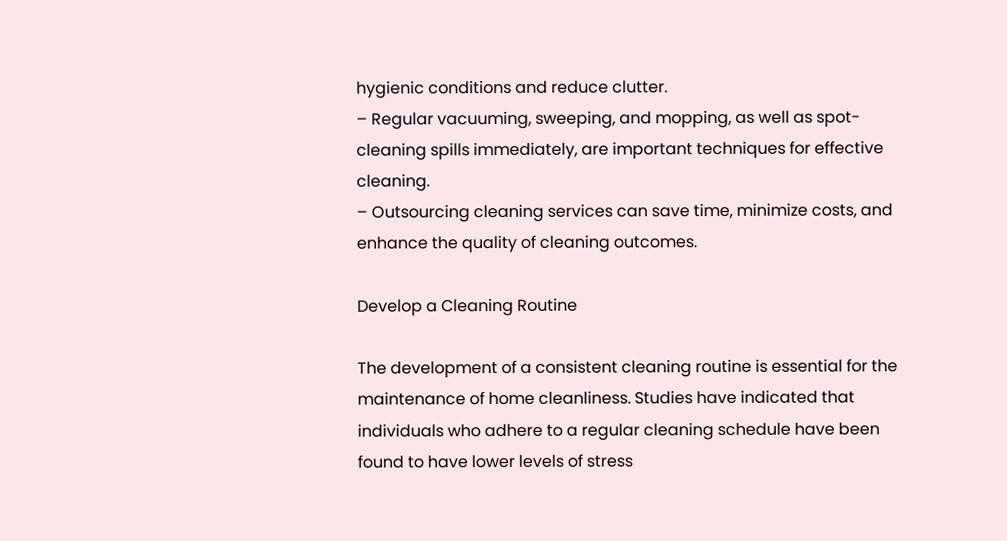hygienic conditions and reduce clutter.
– Regular vacuuming, sweeping, and mopping, as well as spot-cleaning spills immediately, are important techniques for effective cleaning.
– Outsourcing cleaning services can save time, minimize costs, and enhance the quality of cleaning outcomes.

Develop a Cleaning Routine

The development of a consistent cleaning routine is essential for the maintenance of home cleanliness. Studies have indicated that individuals who adhere to a regular cleaning schedule have been found to have lower levels of stress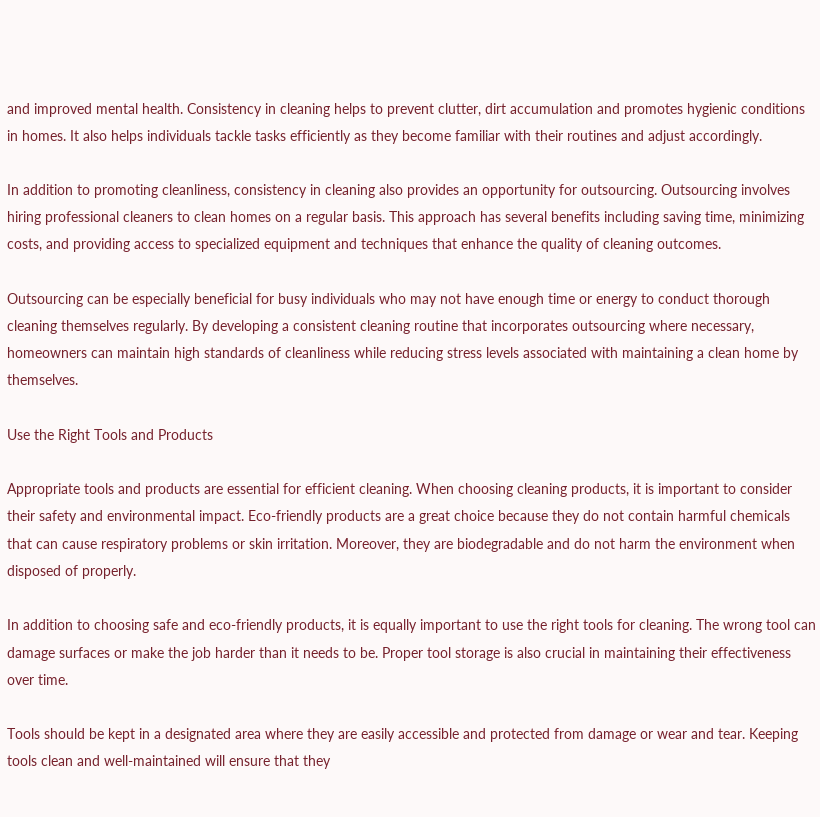and improved mental health. Consistency in cleaning helps to prevent clutter, dirt accumulation and promotes hygienic conditions in homes. It also helps individuals tackle tasks efficiently as they become familiar with their routines and adjust accordingly.

In addition to promoting cleanliness, consistency in cleaning also provides an opportunity for outsourcing. Outsourcing involves hiring professional cleaners to clean homes on a regular basis. This approach has several benefits including saving time, minimizing costs, and providing access to specialized equipment and techniques that enhance the quality of cleaning outcomes.

Outsourcing can be especially beneficial for busy individuals who may not have enough time or energy to conduct thorough cleaning themselves regularly. By developing a consistent cleaning routine that incorporates outsourcing where necessary, homeowners can maintain high standards of cleanliness while reducing stress levels associated with maintaining a clean home by themselves.

Use the Right Tools and Products

Appropriate tools and products are essential for efficient cleaning. When choosing cleaning products, it is important to consider their safety and environmental impact. Eco-friendly products are a great choice because they do not contain harmful chemicals that can cause respiratory problems or skin irritation. Moreover, they are biodegradable and do not harm the environment when disposed of properly.

In addition to choosing safe and eco-friendly products, it is equally important to use the right tools for cleaning. The wrong tool can damage surfaces or make the job harder than it needs to be. Proper tool storage is also crucial in maintaining their effectiveness over time.

Tools should be kept in a designated area where they are easily accessible and protected from damage or wear and tear. Keeping tools clean and well-maintained will ensure that they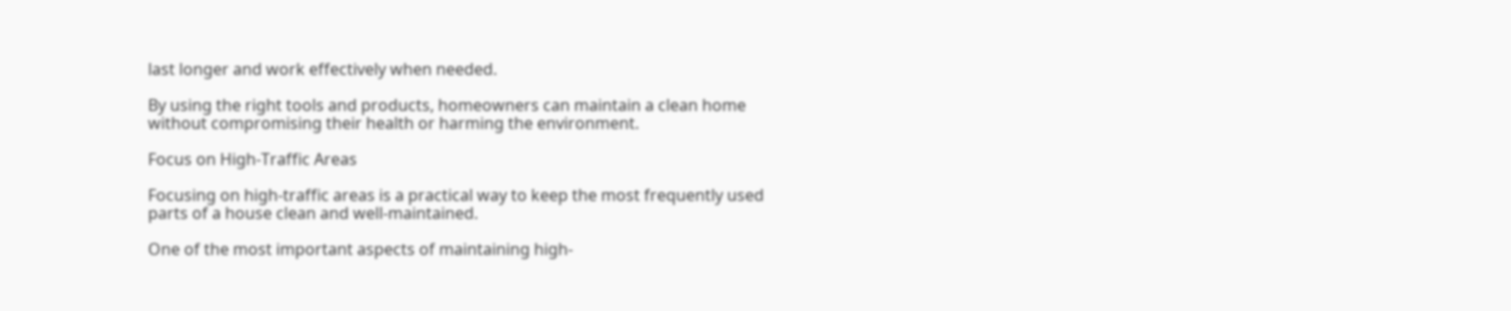last longer and work effectively when needed.

By using the right tools and products, homeowners can maintain a clean home without compromising their health or harming the environment.

Focus on High-Traffic Areas

Focusing on high-traffic areas is a practical way to keep the most frequently used parts of a house clean and well-maintained.

One of the most important aspects of maintaining high-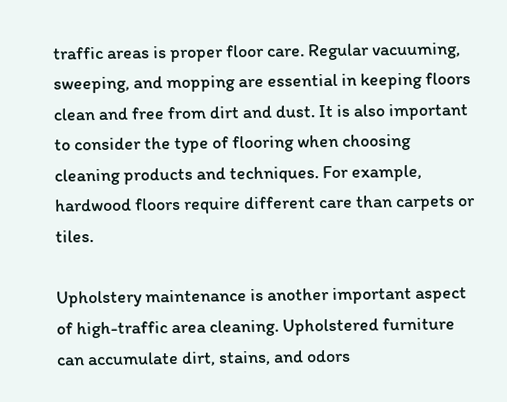traffic areas is proper floor care. Regular vacuuming, sweeping, and mopping are essential in keeping floors clean and free from dirt and dust. It is also important to consider the type of flooring when choosing cleaning products and techniques. For example, hardwood floors require different care than carpets or tiles.

Upholstery maintenance is another important aspect of high-traffic area cleaning. Upholstered furniture can accumulate dirt, stains, and odors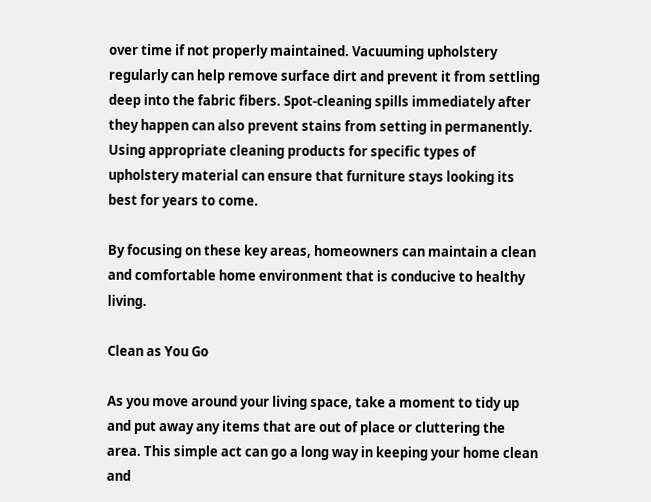over time if not properly maintained. Vacuuming upholstery regularly can help remove surface dirt and prevent it from settling deep into the fabric fibers. Spot-cleaning spills immediately after they happen can also prevent stains from setting in permanently. Using appropriate cleaning products for specific types of upholstery material can ensure that furniture stays looking its best for years to come.

By focusing on these key areas, homeowners can maintain a clean and comfortable home environment that is conducive to healthy living.

Clean as You Go

As you move around your living space, take a moment to tidy up and put away any items that are out of place or cluttering the area. This simple act can go a long way in keeping your home clean and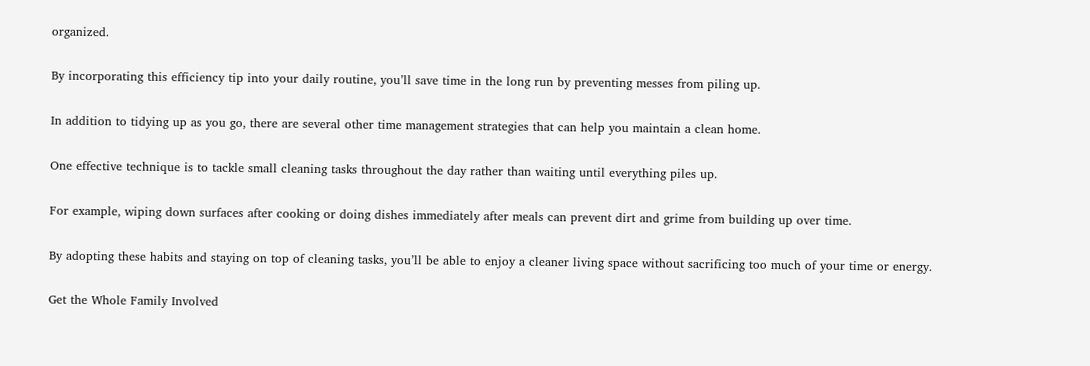organized.

By incorporating this efficiency tip into your daily routine, you’ll save time in the long run by preventing messes from piling up.

In addition to tidying up as you go, there are several other time management strategies that can help you maintain a clean home.

One effective technique is to tackle small cleaning tasks throughout the day rather than waiting until everything piles up.

For example, wiping down surfaces after cooking or doing dishes immediately after meals can prevent dirt and grime from building up over time.

By adopting these habits and staying on top of cleaning tasks, you’ll be able to enjoy a cleaner living space without sacrificing too much of your time or energy.

Get the Whole Family Involved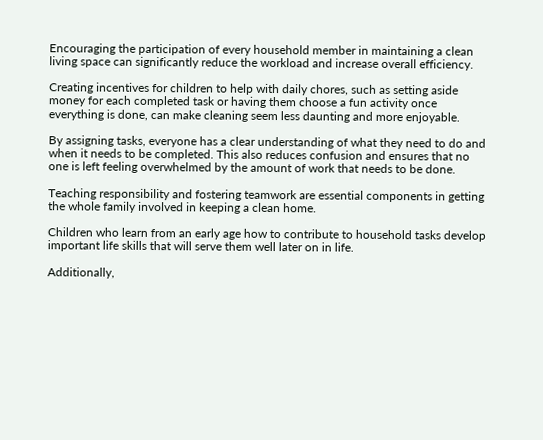Encouraging the participation of every household member in maintaining a clean living space can significantly reduce the workload and increase overall efficiency.

Creating incentives for children to help with daily chores, such as setting aside money for each completed task or having them choose a fun activity once everything is done, can make cleaning seem less daunting and more enjoyable.

By assigning tasks, everyone has a clear understanding of what they need to do and when it needs to be completed. This also reduces confusion and ensures that no one is left feeling overwhelmed by the amount of work that needs to be done.

Teaching responsibility and fostering teamwork are essential components in getting the whole family involved in keeping a clean home.

Children who learn from an early age how to contribute to household tasks develop important life skills that will serve them well later on in life.

Additionally,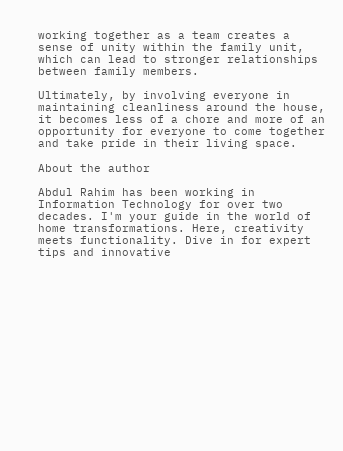working together as a team creates a sense of unity within the family unit, which can lead to stronger relationships between family members.

Ultimately, by involving everyone in maintaining cleanliness around the house, it becomes less of a chore and more of an opportunity for everyone to come together and take pride in their living space.

About the author

Abdul Rahim has been working in Information Technology for over two decades. I'm your guide in the world of home transformations. Here, creativity meets functionality. Dive in for expert tips and innovative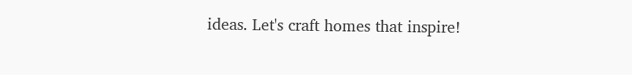ideas. Let's craft homes that inspire!